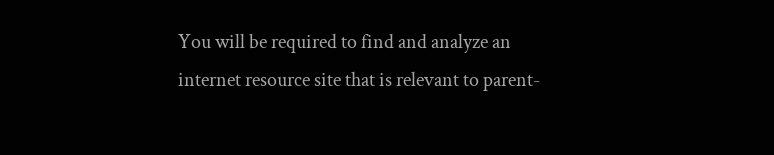You will be required to find and analyze an internet resource site that is relevant to parent-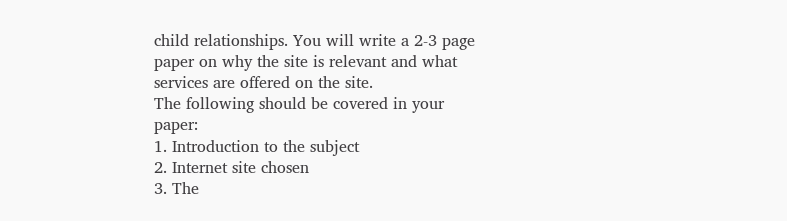child relationships. You will write a 2-3 page paper on why the site is relevant and what services are offered on the site.
The following should be covered in your paper:
1. Introduction to the subject
2. Internet site chosen
3. The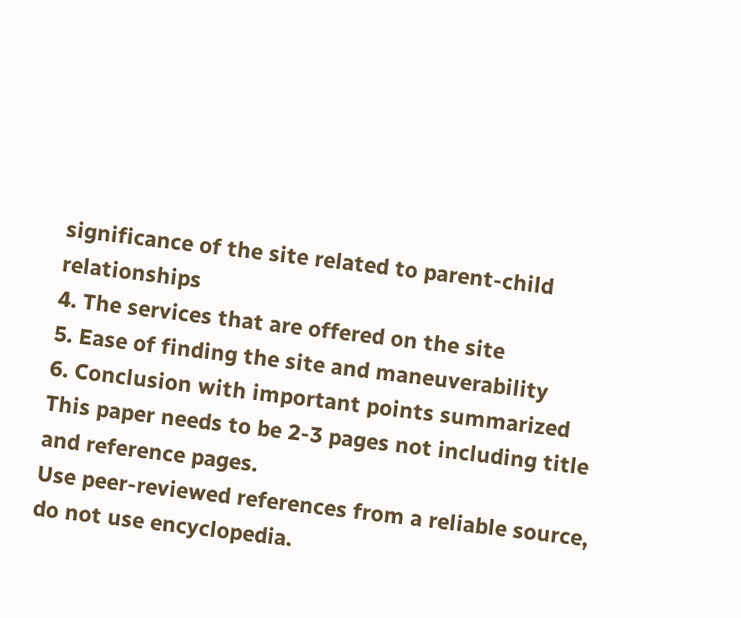significance of the site related to parent-child relationships
4. The services that are offered on the site
5. Ease of finding the site and maneuverability
6. Conclusion with important points summarized
This paper needs to be 2-3 pages not including title and reference pages.
Use peer-reviewed references from a reliable source, do not use encyclopedia.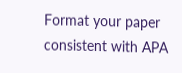Format your paper consistent with APA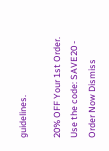guidelines.

20% OFF Your 1st Order. Use the code: SAVE20 - Order Now Dismiss